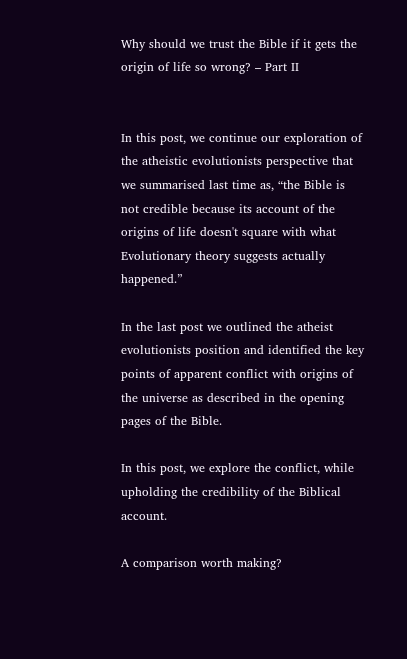Why should we trust the Bible if it gets the origin of life so wrong? – Part II


In this post, we continue our exploration of the atheistic evolutionists perspective that we summarised last time as, “the Bible is not credible because its account of the origins of life doesn't square with what Evolutionary theory suggests actually happened.”

In the last post we outlined the atheist evolutionists position and identified the key points of apparent conflict with origins of the universe as described in the opening pages of the Bible.

In this post, we explore the conflict, while upholding the credibility of the Biblical account.

A comparison worth making?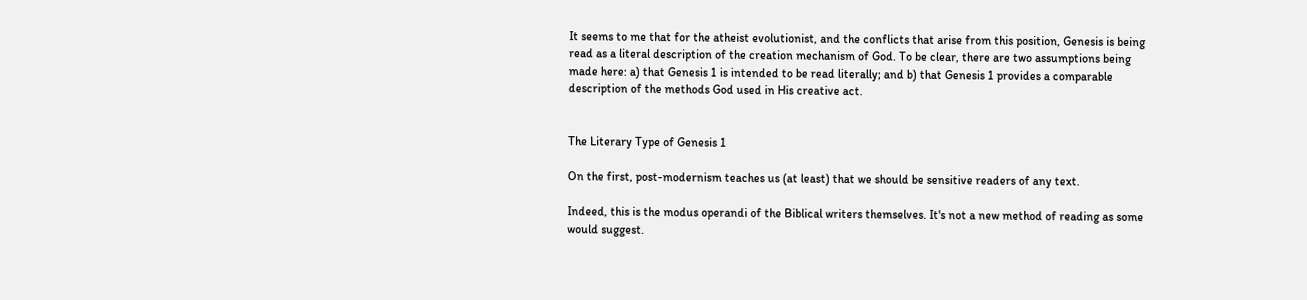It seems to me that for the atheist evolutionist, and the conflicts that arise from this position, Genesis is being read as a literal description of the creation mechanism of God. To be clear, there are two assumptions being made here: a) that Genesis 1 is intended to be read literally; and b) that Genesis 1 provides a comparable description of the methods God used in His creative act.


The Literary Type of Genesis 1

On the first, post-modernism teaches us (at least) that we should be sensitive readers of any text.

Indeed, this is the modus operandi of the Biblical writers themselves. It's not a new method of reading as some would suggest.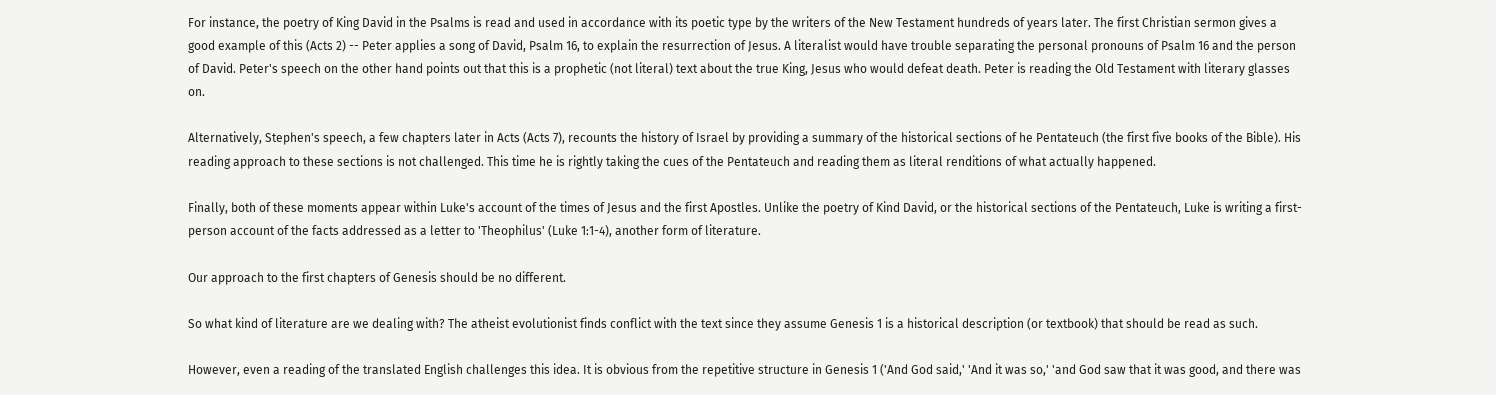For instance, the poetry of King David in the Psalms is read and used in accordance with its poetic type by the writers of the New Testament hundreds of years later. The first Christian sermon gives a good example of this (Acts 2) -- Peter applies a song of David, Psalm 16, to explain the resurrection of Jesus. A literalist would have trouble separating the personal pronouns of Psalm 16 and the person of David. Peter's speech on the other hand points out that this is a prophetic (not literal) text about the true King, Jesus who would defeat death. Peter is reading the Old Testament with literary glasses on.

Alternatively, Stephen's speech, a few chapters later in Acts (Acts 7), recounts the history of Israel by providing a summary of the historical sections of he Pentateuch (the first five books of the Bible). His reading approach to these sections is not challenged. This time he is rightly taking the cues of the Pentateuch and reading them as literal renditions of what actually happened.

Finally, both of these moments appear within Luke's account of the times of Jesus and the first Apostles. Unlike the poetry of Kind David, or the historical sections of the Pentateuch, Luke is writing a first-person account of the facts addressed as a letter to 'Theophilus' (Luke 1:1-4), another form of literature.

Our approach to the first chapters of Genesis should be no different.

So what kind of literature are we dealing with? The atheist evolutionist finds conflict with the text since they assume Genesis 1 is a historical description (or textbook) that should be read as such.

However, even a reading of the translated English challenges this idea. It is obvious from the repetitive structure in Genesis 1 ('And God said,' 'And it was so,' 'and God saw that it was good, and there was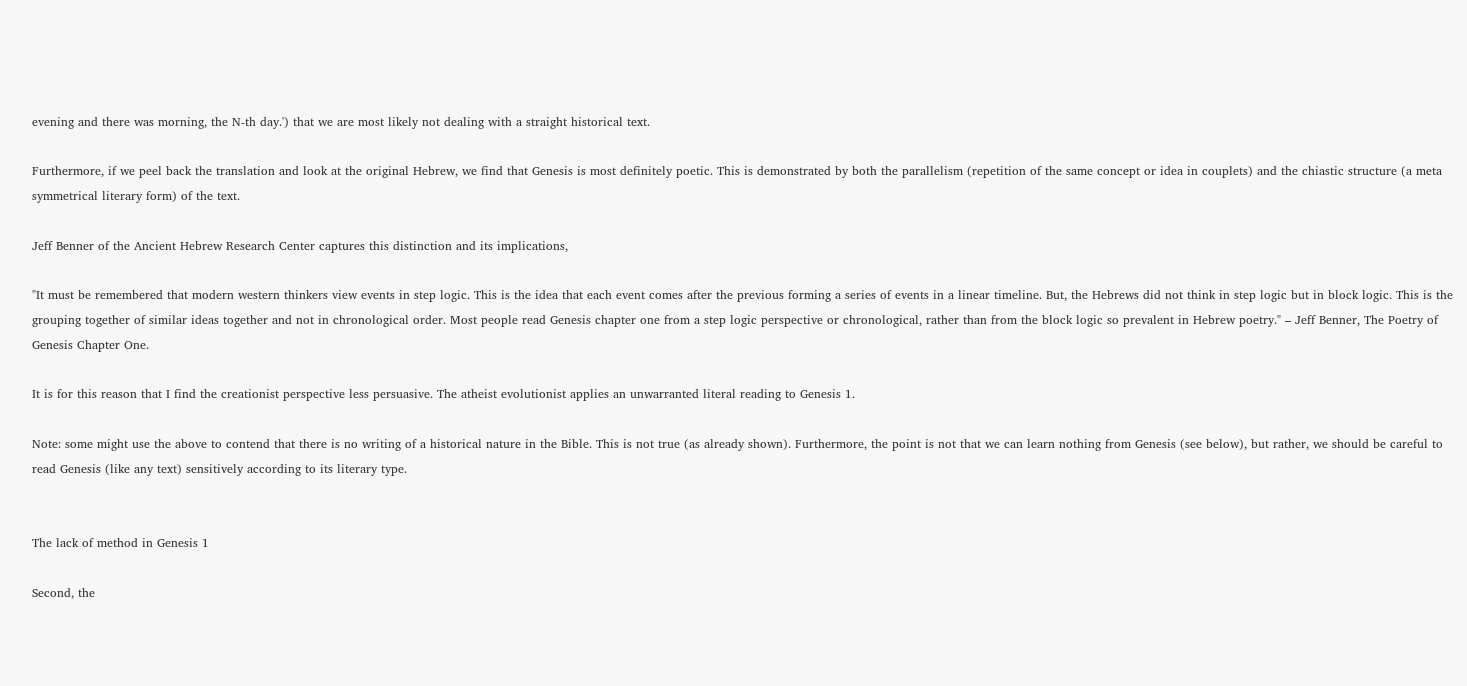evening and there was morning, the N-th day.') that we are most likely not dealing with a straight historical text.

Furthermore, if we peel back the translation and look at the original Hebrew, we find that Genesis is most definitely poetic. This is demonstrated by both the parallelism (repetition of the same concept or idea in couplets) and the chiastic structure (a meta symmetrical literary form) of the text.

Jeff Benner of the Ancient Hebrew Research Center captures this distinction and its implications,

"It must be remembered that modern western thinkers view events in step logic. This is the idea that each event comes after the previous forming a series of events in a linear timeline. But, the Hebrews did not think in step logic but in block logic. This is the grouping together of similar ideas together and not in chronological order. Most people read Genesis chapter one from a step logic perspective or chronological, rather than from the block logic so prevalent in Hebrew poetry." – Jeff Benner, The Poetry of Genesis Chapter One.

It is for this reason that I find the creationist perspective less persuasive. The atheist evolutionist applies an unwarranted literal reading to Genesis 1.

Note: some might use the above to contend that there is no writing of a historical nature in the Bible. This is not true (as already shown). Furthermore, the point is not that we can learn nothing from Genesis (see below), but rather, we should be careful to read Genesis (like any text) sensitively according to its literary type.


The lack of method in Genesis 1

Second, the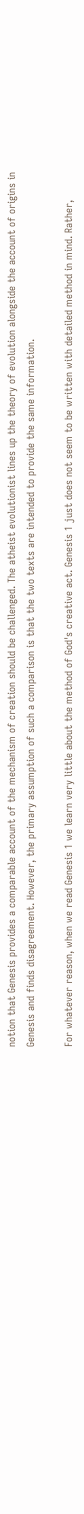notion that Genesis provides a comparable account of the mechanism of creation should be challenged. The atheist evolutionist lines up the theory of evolution alongside the account of origins in Genesis and finds disagreement. However, the primary assumption of such a comparison is that the two texts are intended to provide the same information.

For whatever reason, when we read Genesis 1 we learn very little about the method of God's creative act. Genesis 1 just does not seem to be written with detailed method in mind. Rather,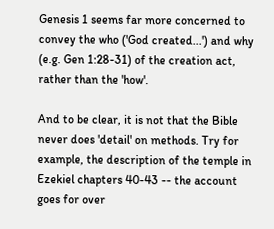Genesis 1 seems far more concerned to convey the who ('God created...') and why (e.g. Gen 1:28-31) of the creation act, rather than the 'how'.

And to be clear, it is not that the Bible never does 'detail' on methods. Try for example, the description of the temple in Ezekiel chapters 40-43 -- the account goes for over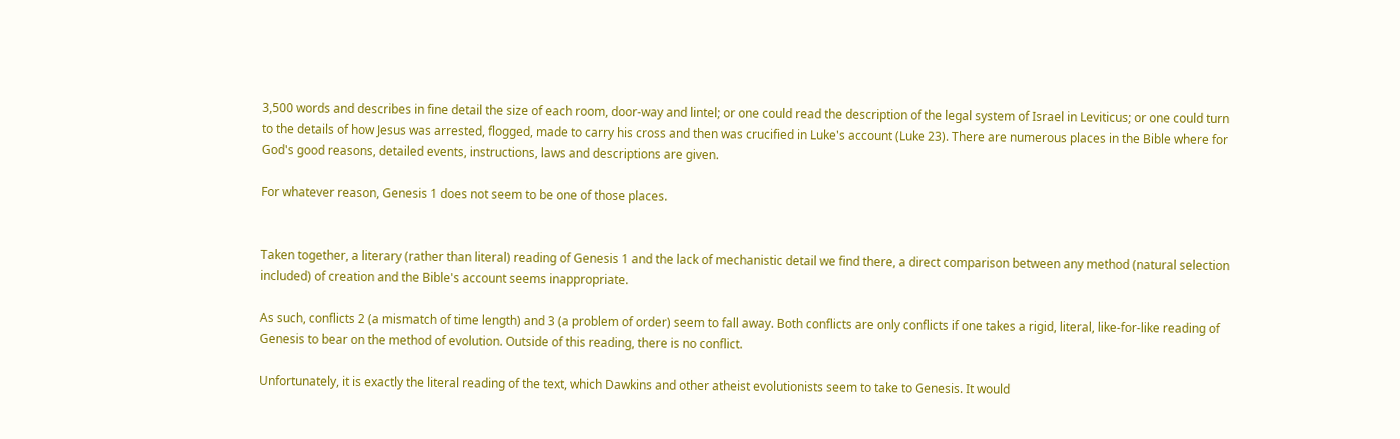3,500 words and describes in fine detail the size of each room, door-way and lintel; or one could read the description of the legal system of Israel in Leviticus; or one could turn to the details of how Jesus was arrested, flogged, made to carry his cross and then was crucified in Luke's account (Luke 23). There are numerous places in the Bible where for God's good reasons, detailed events, instructions, laws and descriptions are given.

For whatever reason, Genesis 1 does not seem to be one of those places.


Taken together, a literary (rather than literal) reading of Genesis 1 and the lack of mechanistic detail we find there, a direct comparison between any method (natural selection included) of creation and the Bible's account seems inappropriate.

As such, conflicts 2 (a mismatch of time length) and 3 (a problem of order) seem to fall away. Both conflicts are only conflicts if one takes a rigid, literal, like-for-like reading of Genesis to bear on the method of evolution. Outside of this reading, there is no conflict.

Unfortunately, it is exactly the literal reading of the text, which Dawkins and other atheist evolutionists seem to take to Genesis. It would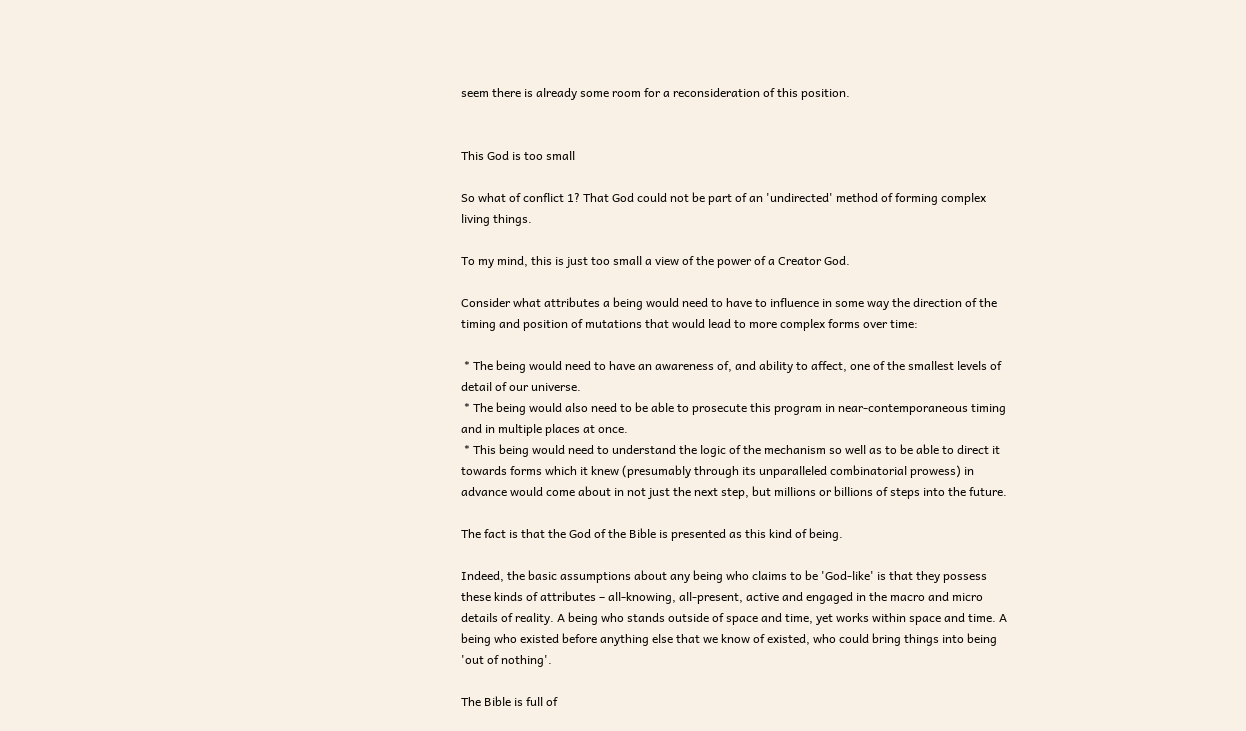seem there is already some room for a reconsideration of this position.


This God is too small

So what of conflict 1? That God could not be part of an 'undirected' method of forming complex living things.

To my mind, this is just too small a view of the power of a Creator God.

Consider what attributes a being would need to have to influence in some way the direction of the timing and position of mutations that would lead to more complex forms over time:

 * The being would need to have an awareness of, and ability to affect, one of the smallest levels of detail of our universe.
 * The being would also need to be able to prosecute this program in near-contemporaneous timing and in multiple places at once.
 * This being would need to understand the logic of the mechanism so well as to be able to direct it towards forms which it knew (presumably through its unparalleled combinatorial prowess) in advance would come about in not just the next step, but millions or billions of steps into the future.

The fact is that the God of the Bible is presented as this kind of being.

Indeed, the basic assumptions about any being who claims to be 'God-like' is that they possess these kinds of attributes – all-knowing, all-present, active and engaged in the macro and micro details of reality. A being who stands outside of space and time, yet works within space and time. A being who existed before anything else that we know of existed, who could bring things into being 'out of nothing'.

The Bible is full of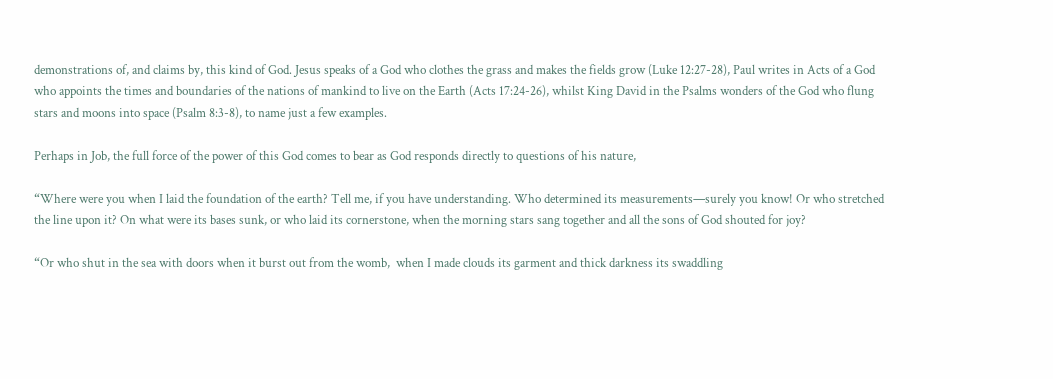demonstrations of, and claims by, this kind of God. Jesus speaks of a God who clothes the grass and makes the fields grow (Luke 12:27-28), Paul writes in Acts of a God who appoints the times and boundaries of the nations of mankind to live on the Earth (Acts 17:24-26), whilst King David in the Psalms wonders of the God who flung stars and moons into space (Psalm 8:3-8), to name just a few examples.

Perhaps in Job, the full force of the power of this God comes to bear as God responds directly to questions of his nature,

“Where were you when I laid the foundation of the earth? Tell me, if you have understanding. Who determined its measurements—surely you know! Or who stretched the line upon it? On what were its bases sunk, or who laid its cornerstone, when the morning stars sang together and all the sons of God shouted for joy?

“Or who shut in the sea with doors when it burst out from the womb,  when I made clouds its garment and thick darkness its swaddling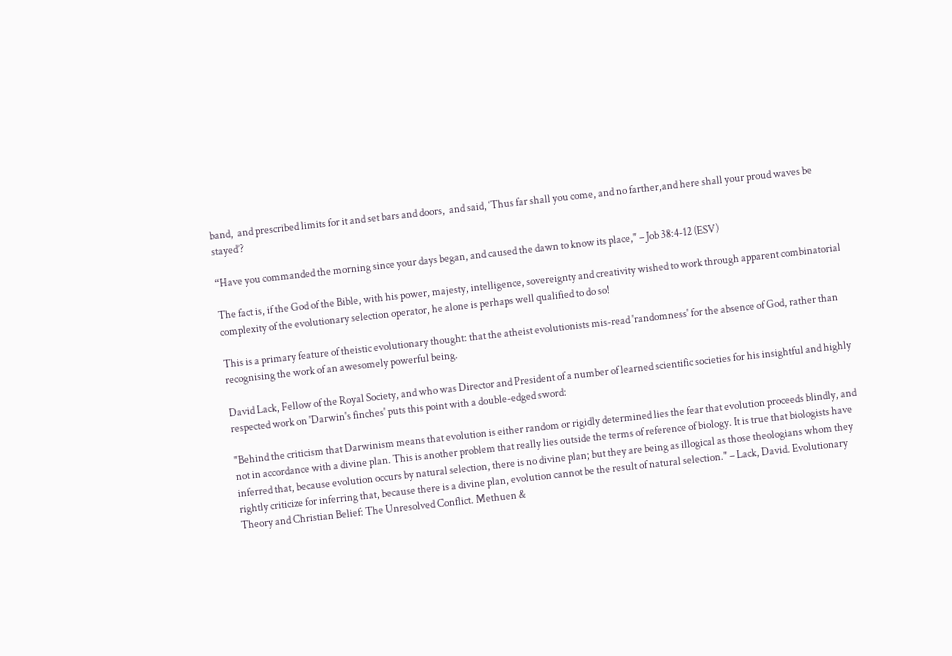band,  and prescribed limits for it and set bars and doors,  and said, ‘Thus far shall you come, and no farther,and here shall your proud waves be stayed’?

“Have you commanded the morning since your days began, and caused the dawn to know its place," – Job 38:4-12 (ESV)

The fact is, if the God of the Bible, with his power, majesty, intelligence, sovereignty and creativity wished to work through apparent combinatorial complexity of the evolutionary selection operator, he alone is perhaps well qualified to do so!

This is a primary feature of theistic evolutionary thought: that the atheist evolutionists mis-read 'randomness' for the absence of God, rather than recognising the work of an awesomely powerful being.

David Lack, Fellow of the Royal Society, and who was Director and President of a number of learned scientific societies for his insightful and highly respected work on 'Darwin's finches' puts this point with a double-edged sword:

"Behind the criticism that Darwinism means that evolution is either random or rigidly determined lies the fear that evolution proceeds blindly, and not in accordance with a divine plan. This is another problem that really lies outside the terms of reference of biology. It is true that biologists have inferred that, because evolution occurs by natural selection, there is no divine plan; but they are being as illogical as those theologians whom they rightly criticize for inferring that, because there is a divine plan, evolution cannot be the result of natural selection." – Lack, David. Evolutionary Theory and Christian Belief: The Unresolved Conflict. Methuen &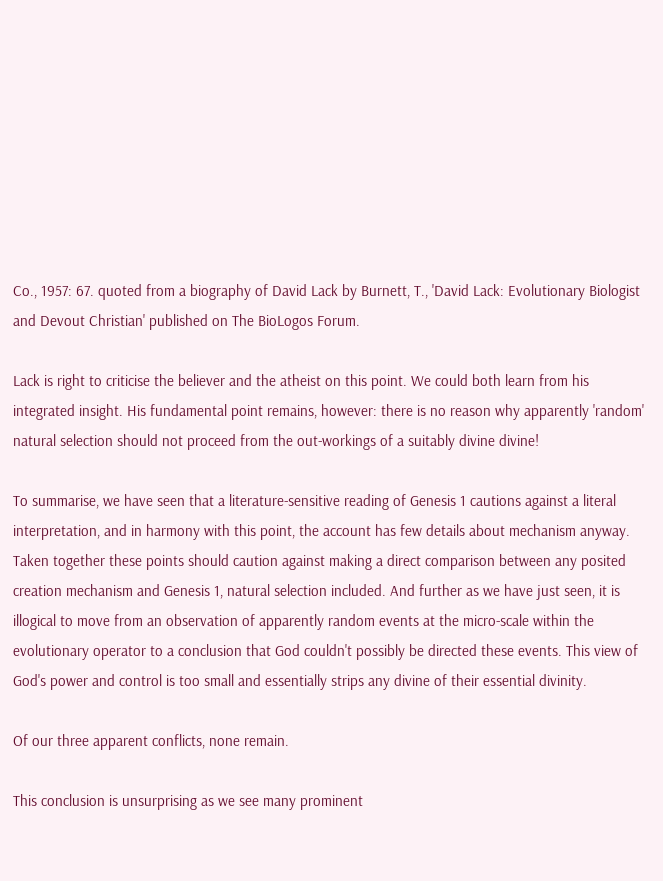Co., 1957: 67. quoted from a biography of David Lack by Burnett, T., 'David Lack: Evolutionary Biologist and Devout Christian' published on The BioLogos Forum.

Lack is right to criticise the believer and the atheist on this point. We could both learn from his integrated insight. His fundamental point remains, however: there is no reason why apparently 'random' natural selection should not proceed from the out-workings of a suitably divine divine!

To summarise, we have seen that a literature-sensitive reading of Genesis 1 cautions against a literal interpretation, and in harmony with this point, the account has few details about mechanism anyway. Taken together these points should caution against making a direct comparison between any posited creation mechanism and Genesis 1, natural selection included. And further as we have just seen, it is illogical to move from an observation of apparently random events at the micro-scale within the evolutionary operator to a conclusion that God couldn't possibly be directed these events. This view of God's power and control is too small and essentially strips any divine of their essential divinity.

Of our three apparent conflicts, none remain.

This conclusion is unsurprising as we see many prominent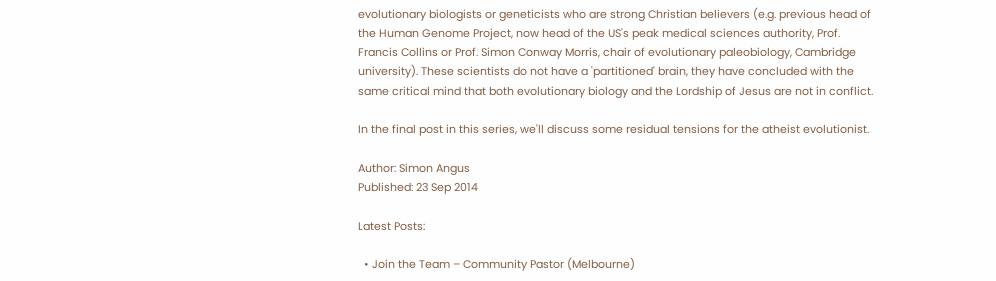evolutionary biologists or geneticists who are strong Christian believers (e.g. previous head of the Human Genome Project, now head of the US's peak medical sciences authority, Prof. Francis Collins or Prof. Simon Conway Morris, chair of evolutionary paleobiology, Cambridge university). These scientists do not have a 'partitioned' brain, they have concluded with the same critical mind that both evolutionary biology and the Lordship of Jesus are not in conflict.

In the final post in this series, we'll discuss some residual tensions for the atheist evolutionist.

Author: Simon Angus
Published: 23 Sep 2014

Latest Posts:

  • Join the Team – Community Pastor (Melbourne)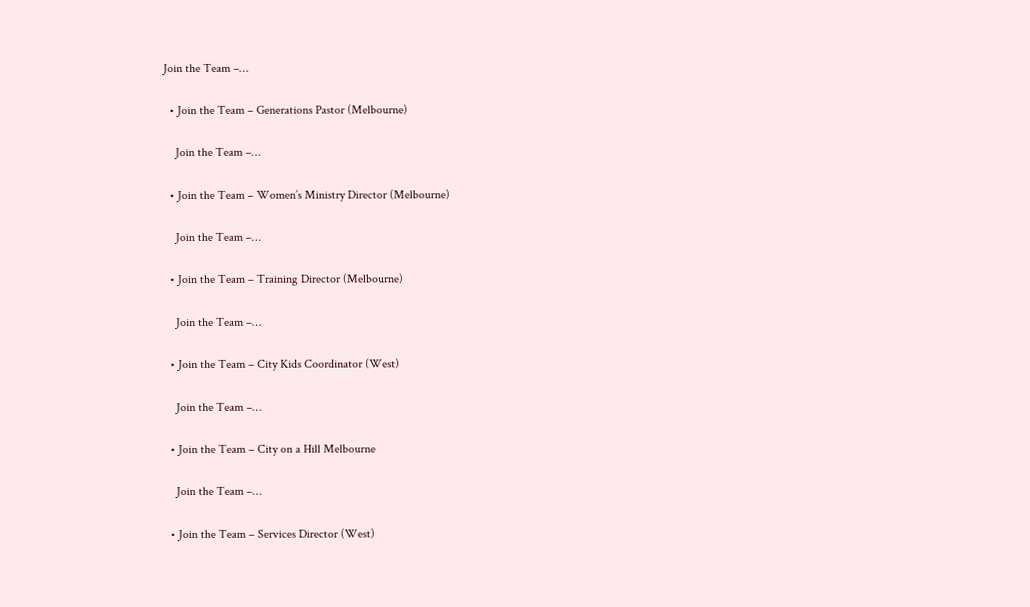Join the Team –…

  • Join the Team – Generations Pastor (Melbourne)

    Join the Team –…

  • Join the Team – Women’s Ministry Director (Melbourne)

    Join the Team –…

  • Join the Team – Training Director (Melbourne)

    Join the Team –…

  • Join the Team – City Kids Coordinator (West)

    Join the Team –…

  • Join the Team – City on a Hill Melbourne

    Join the Team –…

  • Join the Team – Services Director (West)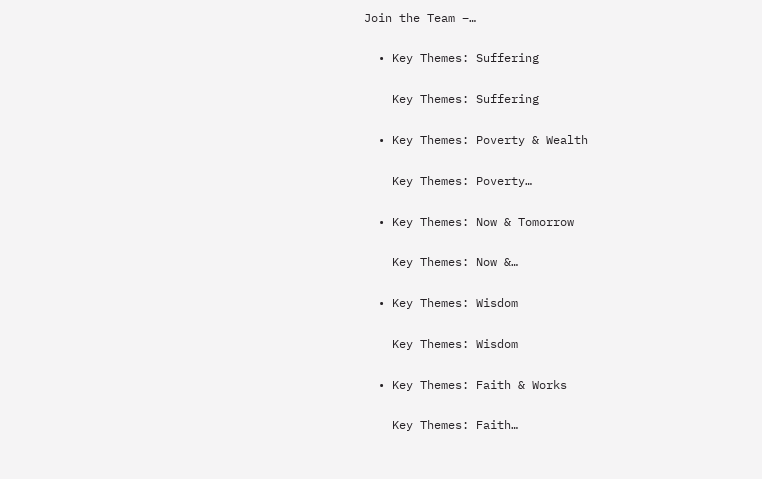Join the Team –…

  • Key Themes: Suffering

    Key Themes: Suffering

  • Key Themes: Poverty & Wealth

    Key Themes: Poverty…

  • Key Themes: Now & Tomorrow

    Key Themes: Now &…

  • Key Themes: Wisdom

    Key Themes: Wisdom

  • Key Themes: Faith & Works

    Key Themes: Faith…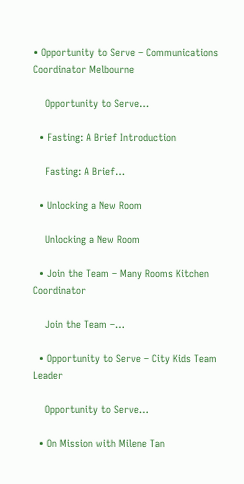• Opportunity to Serve – Communications Coordinator Melbourne

    Opportunity to Serve…

  • Fasting: A Brief Introduction

    Fasting: A Brief…

  • Unlocking a New Room

    Unlocking a New Room

  • Join the Team – Many Rooms Kitchen Coordinator

    Join the Team –…

  • Opportunity to Serve – City Kids Team Leader

    Opportunity to Serve…

  • On Mission with Milene Tan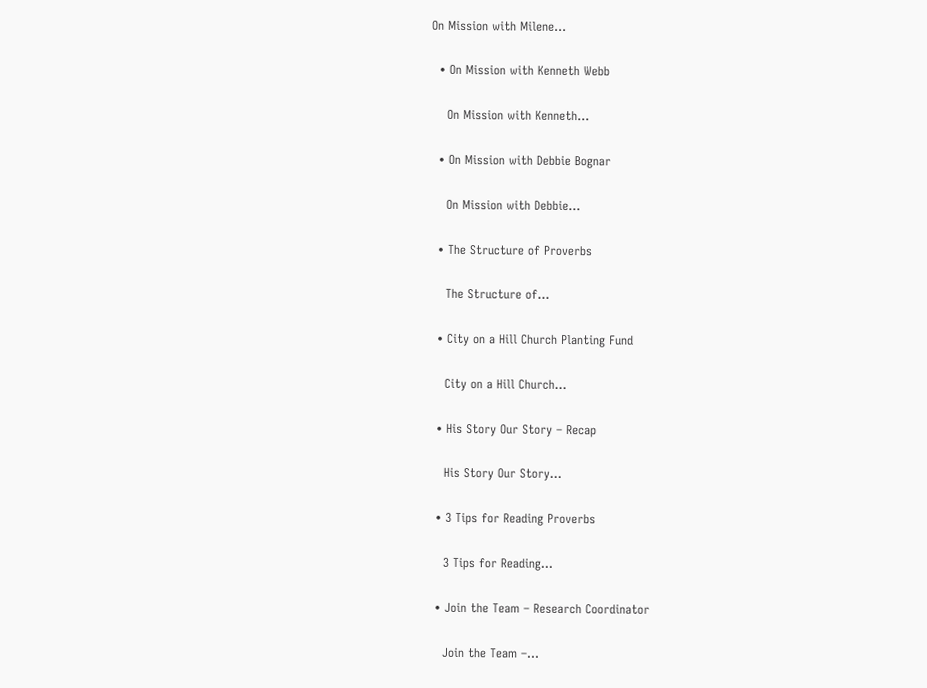On Mission with Milene…

  • On Mission with Kenneth Webb

    On Mission with Kenneth…

  • On Mission with Debbie Bognar

    On Mission with Debbie…

  • The Structure of Proverbs

    The Structure of…

  • City on a Hill Church Planting Fund

    City on a Hill Church…

  • His Story Our Story – Recap

    His Story Our Story…

  • 3 Tips for Reading Proverbs

    3 Tips for Reading…

  • Join the Team – Research Coordinator

    Join the Team –…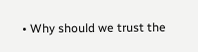• Why should we trust the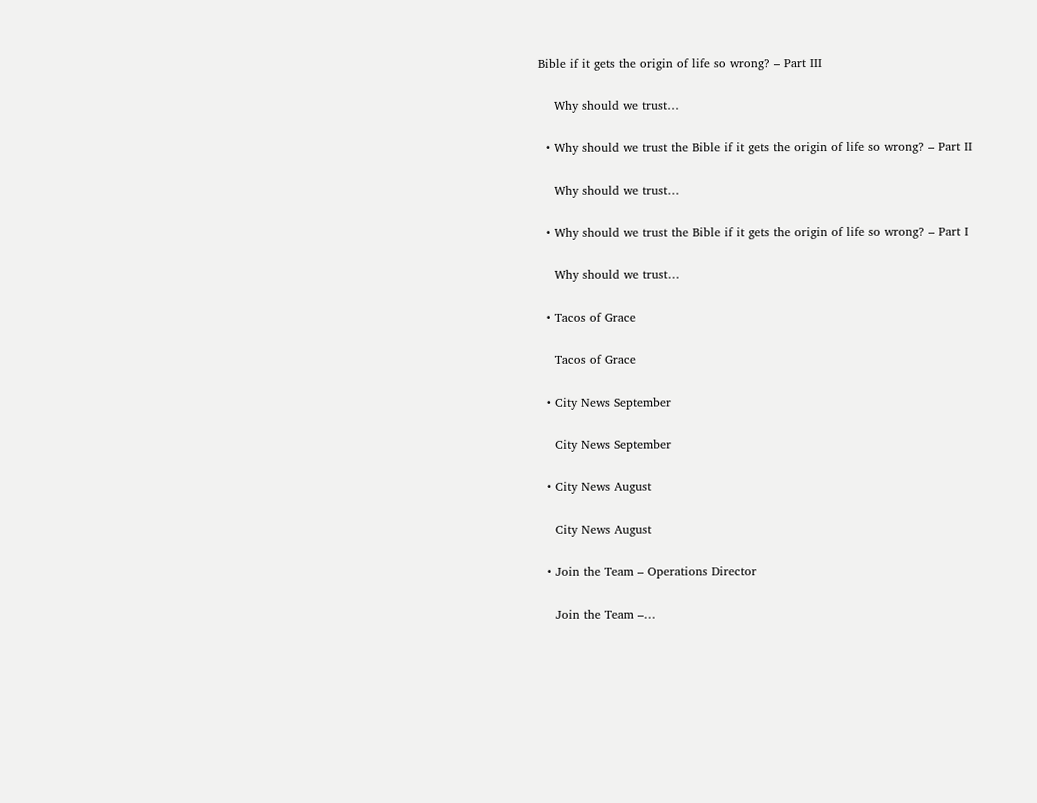Bible if it gets the origin of life so wrong? – Part III

    Why should we trust…

  • Why should we trust the Bible if it gets the origin of life so wrong? – Part II

    Why should we trust…

  • Why should we trust the Bible if it gets the origin of life so wrong? – Part I

    Why should we trust…

  • Tacos of Grace

    Tacos of Grace

  • City News September

    City News September

  • City News August

    City News August

  • Join the Team – Operations Director

    Join the Team –…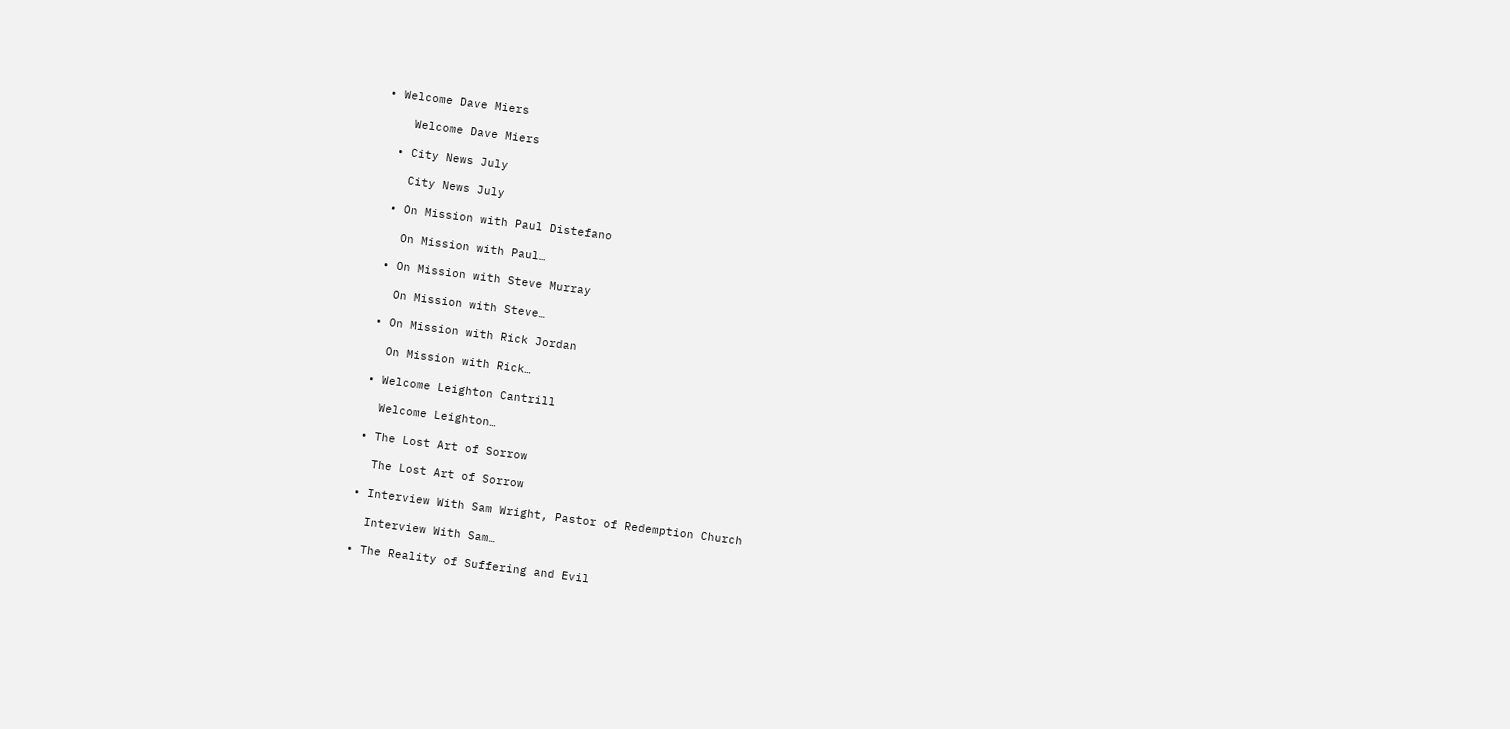• Welcome Dave Miers

    Welcome Dave Miers

  • City News July

    City News July

  • On Mission with Paul Distefano

    On Mission with Paul…

  • On Mission with Steve Murray

    On Mission with Steve…

  • On Mission with Rick Jordan

    On Mission with Rick…

  • Welcome Leighton Cantrill

    Welcome Leighton…

  • The Lost Art of Sorrow

    The Lost Art of Sorrow

  • Interview With Sam Wright, Pastor of Redemption Church

    Interview With Sam…

  • The Reality of Suffering and Evil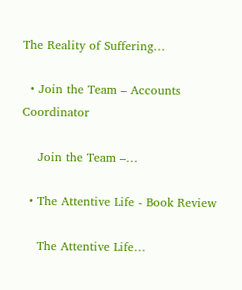The Reality of Suffering…

  • Join the Team – Accounts Coordinator

    Join the Team –…

  • The Attentive Life - Book Review

    The Attentive Life…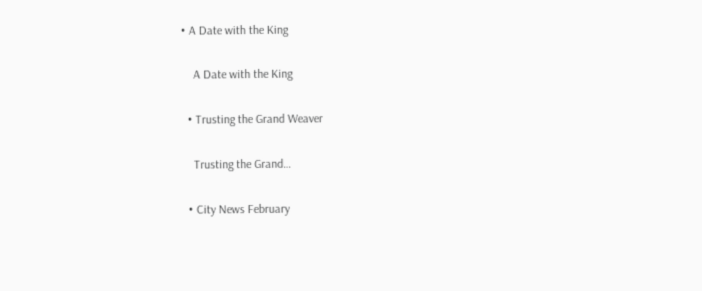• A Date with the King

    A Date with the King

  • Trusting the Grand Weaver

    Trusting the Grand…

  • City News February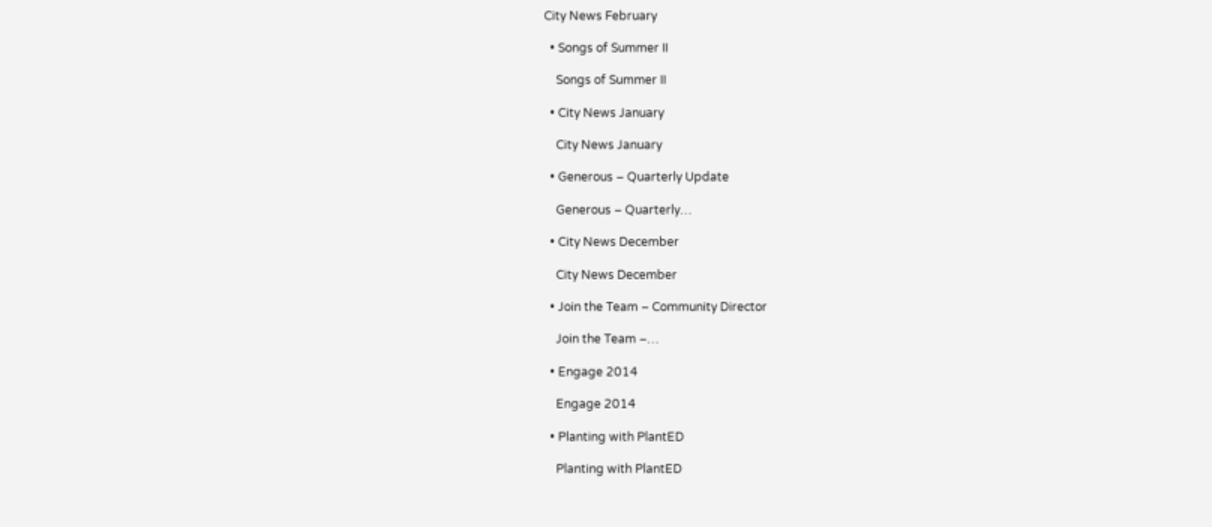City News February

  • Songs of Summer II

    Songs of Summer II

  • City News January

    City News January

  • Generous – Quarterly Update

    Generous – Quarterly…

  • City News December

    City News December

  • Join the Team – Community Director

    Join the Team –…

  • Engage 2014

    Engage 2014

  • Planting with PlantED

    Planting with PlantED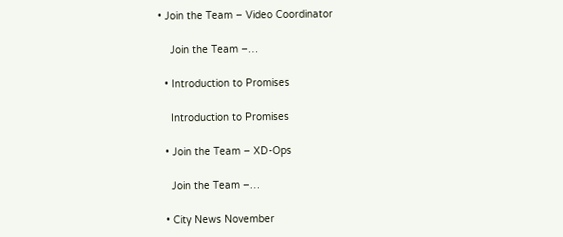• Join the Team – Video Coordinator

    Join the Team –…

  • Introduction to Promises

    Introduction to Promises

  • Join the Team – XD-Ops

    Join the Team –…

  • City News November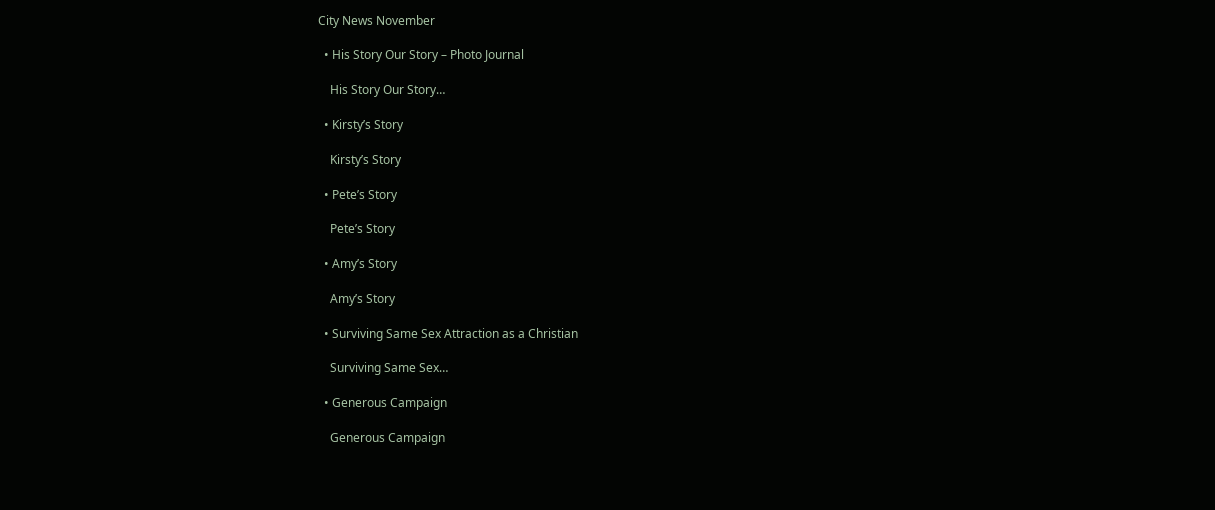City News November

  • His Story Our Story – Photo Journal

    His Story Our Story…

  • Kirsty’s Story

    Kirsty’s Story

  • Pete’s Story

    Pete’s Story

  • Amy’s Story

    Amy’s Story

  • Surviving Same Sex Attraction as a Christian

    Surviving Same Sex…

  • Generous Campaign

    Generous Campaign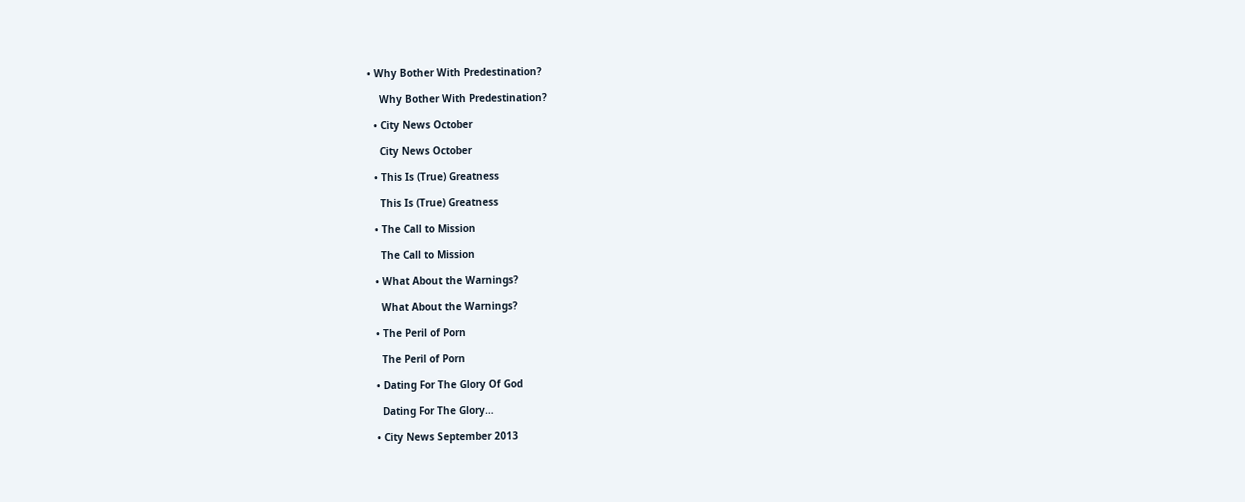• Why Bother With Predestination?

    Why Bother With Predestination?

  • City News October

    City News October

  • This Is (True) Greatness

    This Is (True) Greatness

  • The Call to Mission

    The Call to Mission

  • What About the Warnings?

    What About the Warnings?

  • The Peril of Porn

    The Peril of Porn

  • Dating For The Glory Of God

    Dating For The Glory…

  • City News September 2013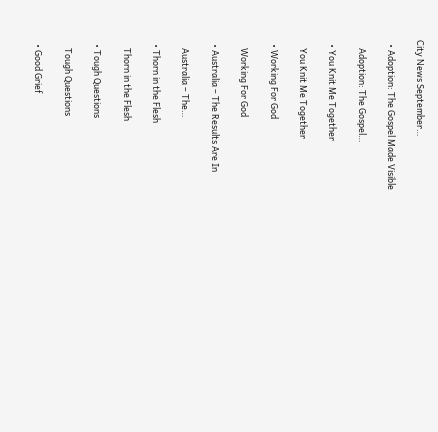City News September…

  • Adoption: The Gospel Made Visible

    Adoption: The Gospel…

  • You Knit Me Together

    You Knit Me Together

  • Working For God

    Working For God

  • Australia – The Results Are In

    Australia – The…

  • Thorn in the Flesh

    Thorn in the Flesh

  • Tough Questions

    Tough Questions

  • Good Grief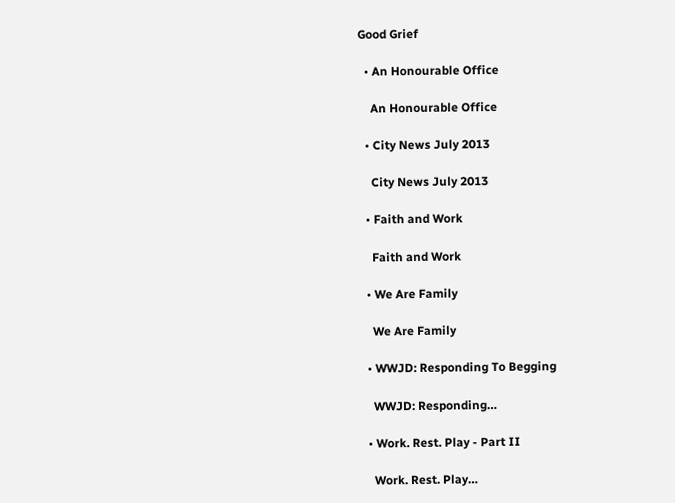Good Grief

  • An Honourable Office

    An Honourable Office

  • City News July 2013

    City News July 2013

  • Faith and Work

    Faith and Work

  • We Are Family

    We Are Family

  • WWJD: Responding To Begging

    WWJD: Responding…

  • Work. Rest. Play - Part II

    Work. Rest. Play…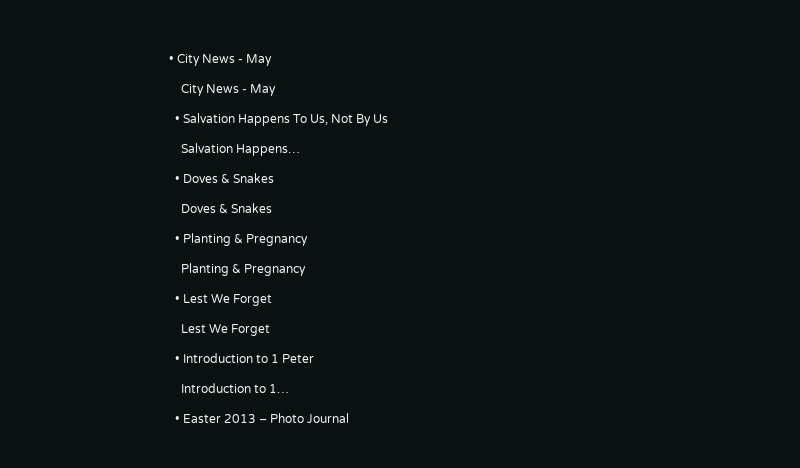• City News - May

    City News - May

  • Salvation Happens To Us, Not By Us

    Salvation Happens…

  • Doves & Snakes

    Doves & Snakes

  • Planting & Pregnancy

    Planting & Pregnancy

  • Lest We Forget

    Lest We Forget

  • Introduction to 1 Peter

    Introduction to 1…

  • Easter 2013 – Photo Journal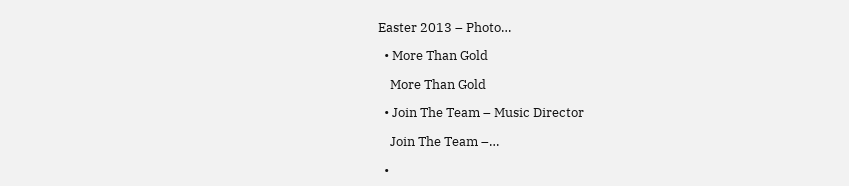Easter 2013 – Photo…

  • More Than Gold

    More Than Gold

  • Join The Team – Music Director

    Join The Team –…

  •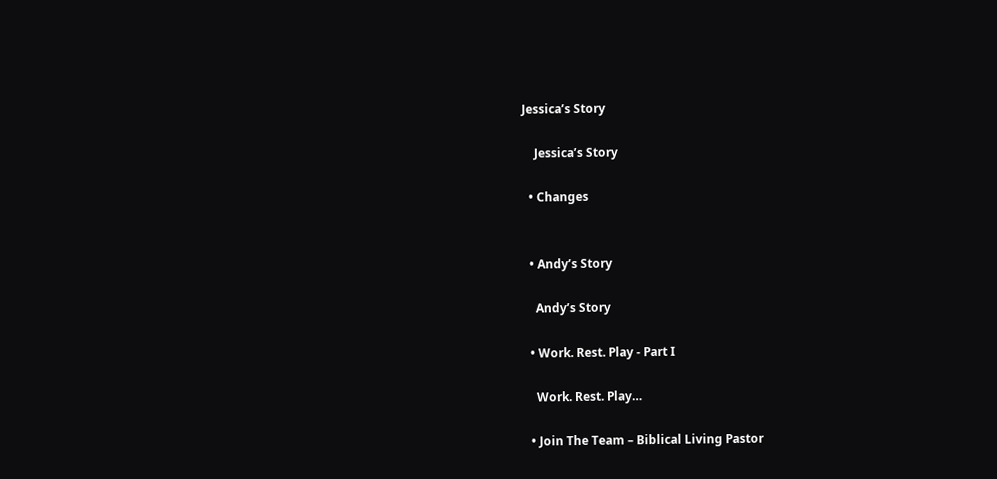Jessica’s Story

    Jessica’s Story

  • Changes


  • Andy’s Story

    Andy’s Story

  • Work. Rest. Play - Part I

    Work. Rest. Play…

  • Join The Team – Biblical Living Pastor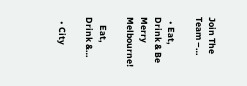Join The Team –…

  • Eat, Drink & Be Merry Melbourne!

    Eat, Drink &…

  • City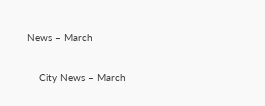News – March

    City News – March